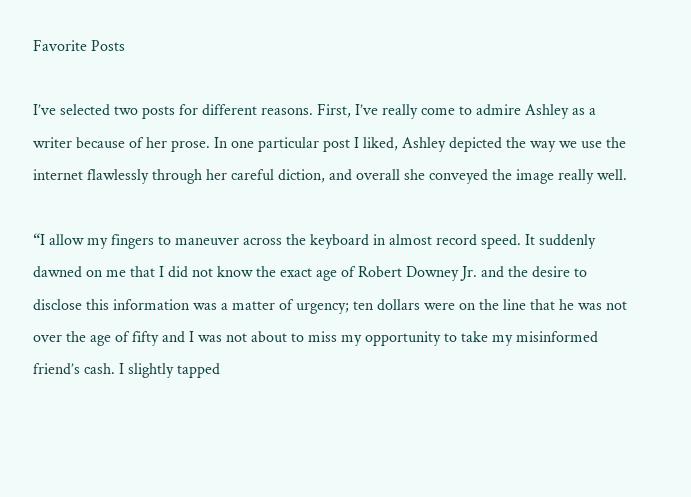Favorite Posts

I’ve selected two posts for different reasons. First, I’ve really come to admire Ashley as a writer because of her prose. In one particular post I liked, Ashley depicted the way we use the internet flawlessly through her careful diction, and overall she conveyed the image really well.

“I allow my fingers to maneuver across the keyboard in almost record speed. It suddenly dawned on me that I did not know the exact age of Robert Downey Jr. and the desire to disclose this information was a matter of urgency; ten dollars were on the line that he was not over the age of fifty and I was not about to miss my opportunity to take my misinformed friend’s cash. I slightly tapped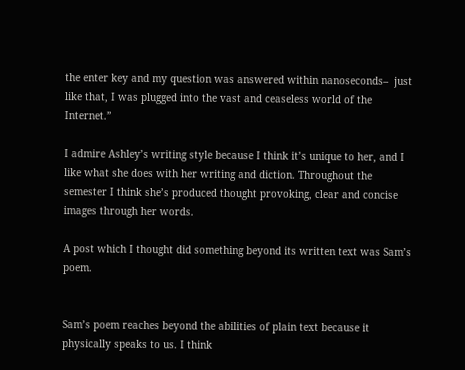the enter key and my question was answered within nanoseconds–  just like that, I was plugged into the vast and ceaseless world of the Internet.”

I admire Ashley’s writing style because I think it’s unique to her, and I like what she does with her writing and diction. Throughout the semester I think she’s produced thought provoking, clear and concise images through her words.

A post which I thought did something beyond its written text was Sam’s poem.


Sam’s poem reaches beyond the abilities of plain text because it physically speaks to us. I think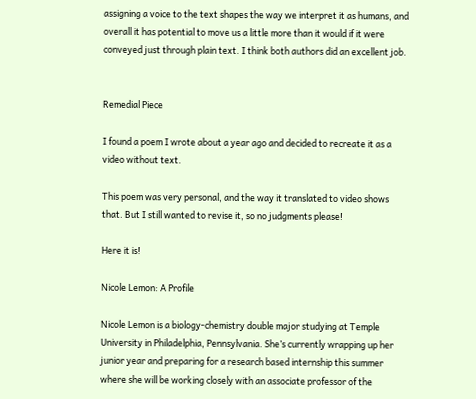assigning a voice to the text shapes the way we interpret it as humans, and overall it has potential to move us a little more than it would if it were conveyed just through plain text. I think both authors did an excellent job.


Remedial Piece

I found a poem I wrote about a year ago and decided to recreate it as a video without text.

This poem was very personal, and the way it translated to video shows that. But I still wanted to revise it, so no judgments please!

Here it is!

Nicole Lemon: A Profile

Nicole Lemon is a biology-chemistry double major studying at Temple University in Philadelphia, Pennsylvania. She’s currently wrapping up her junior year and preparing for a research based internship this summer where she will be working closely with an associate professor of the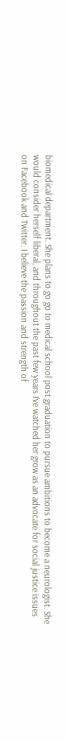biomedical department. She plans to go go to medical school post graduation to pursue ambitions to become a neurologist. She would consider herself liberal, and throughout the past few years I’ve watched her grow as an advocate for social justice issues on Facebook and Twitter. I believe the passion and strength of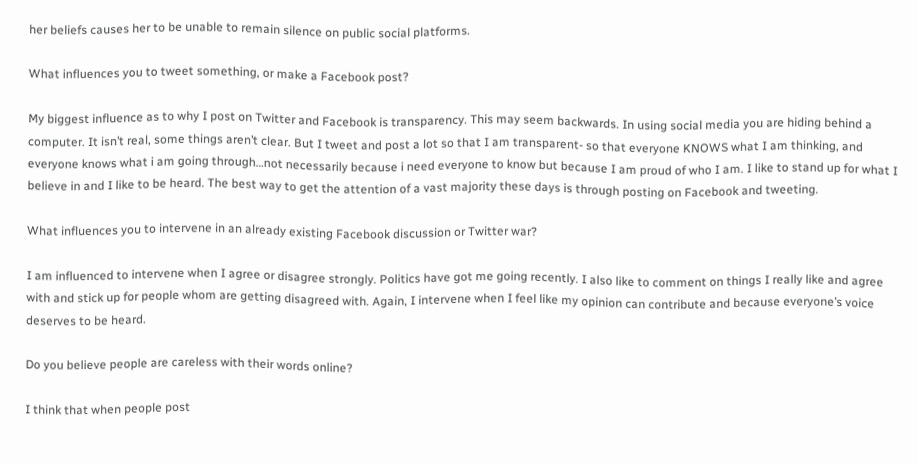her beliefs causes her to be unable to remain silence on public social platforms.

What influences you to tweet something, or make a Facebook post?

My biggest influence as to why I post on Twitter and Facebook is transparency. This may seem backwards. In using social media you are hiding behind a computer. It isn’t real, some things aren’t clear. But I tweet and post a lot so that I am transparent- so that everyone KNOWS what I am thinking, and everyone knows what i am going through…not necessarily because i need everyone to know but because I am proud of who I am. I like to stand up for what I believe in and I like to be heard. The best way to get the attention of a vast majority these days is through posting on Facebook and tweeting.

What influences you to intervene in an already existing Facebook discussion or Twitter war?

I am influenced to intervene when I agree or disagree strongly. Politics have got me going recently. I also like to comment on things I really like and agree with and stick up for people whom are getting disagreed with. Again, I intervene when I feel like my opinion can contribute and because everyone’s voice deserves to be heard.

Do you believe people are careless with their words online?

I think that when people post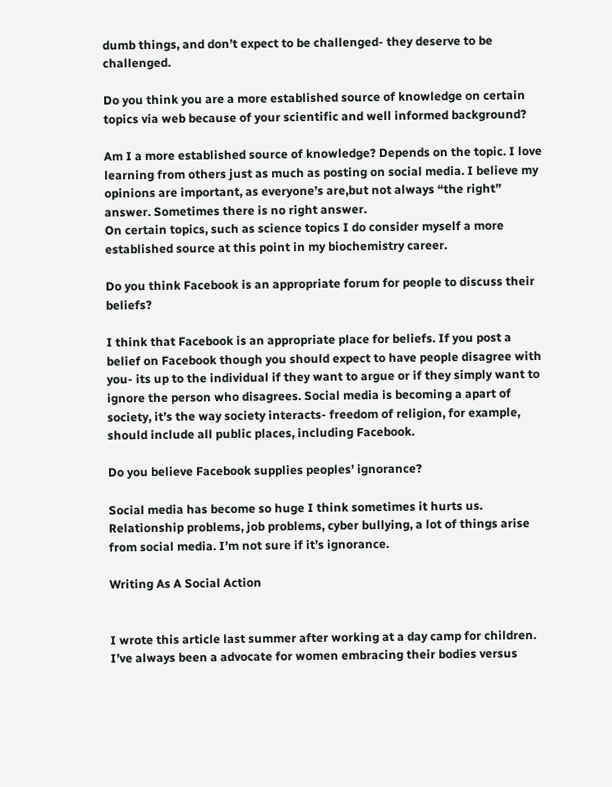dumb things, and don’t expect to be challenged- they deserve to be challenged.

Do you think you are a more established source of knowledge on certain topics via web because of your scientific and well informed background?

Am I a more established source of knowledge? Depends on the topic. I love learning from others just as much as posting on social media. I believe my opinions are important, as everyone’s are,but not always “the right” answer. Sometimes there is no right answer.
On certain topics, such as science topics I do consider myself a more established source at this point in my biochemistry career.

Do you think Facebook is an appropriate forum for people to discuss their beliefs?

I think that Facebook is an appropriate place for beliefs. If you post a belief on Facebook though you should expect to have people disagree with you- its up to the individual if they want to argue or if they simply want to ignore the person who disagrees. Social media is becoming a apart of society, it’s the way society interacts- freedom of religion, for example, should include all public places, including Facebook.

Do you believe Facebook supplies peoples’ ignorance?

Social media has become so huge I think sometimes it hurts us. Relationship problems, job problems, cyber bullying, a lot of things arise from social media. I’m not sure if it’s ignorance.

Writing As A Social Action


I wrote this article last summer after working at a day camp for children. I’ve always been a advocate for women embracing their bodies versus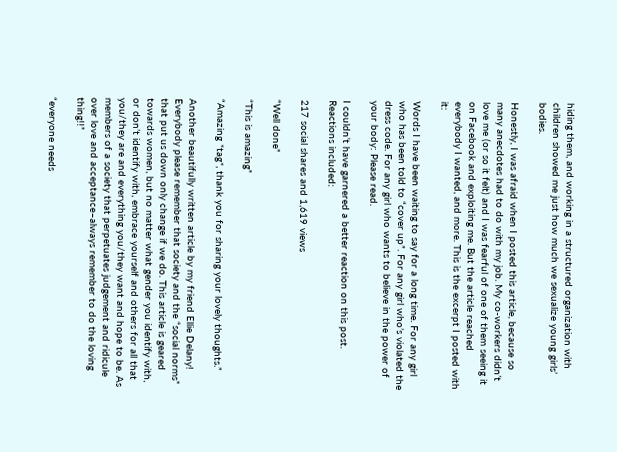hiding them, and working in a structured organization with children showed me just how much we sexualize young girls’ bodies.

Honestly, I was afraid when I posted this article, because so many anecdotes had to do with my job. My co-workers didn’t love me (or so it felt) and I was fearful of one of them seeing it on Facebook and exploiting me. But the article reached everybody I wanted, and more. This is the excerpt I posted with it:

Words I have been waiting to say for a long time. For any girl who has been told to “cover up”. For any girl who’s violated the dress code. For any girl who wants to believe in the power of your body: Please read.

I couldn’t have garnered a better reaction on this post. Reactions included:

217 social shares and 1,619 views

“Well done”

“This is amazing”

“Amazing *tag*, thank you for sharing your lovely thoughts.”

Another beautifully written article by my friend Ellie Delany! Everybody please remember that society and the “social norms” that put us down only change if we do. This article is geared towards women, but no matter what gender you identify with, or don’t identify with, embrace yourself and others for all that you/they are and everything you/they want and hope to be. As members of a society that perpetuates judgement and ridicule over love and acceptance–always remember to do the loving thing!!”

“everyone needs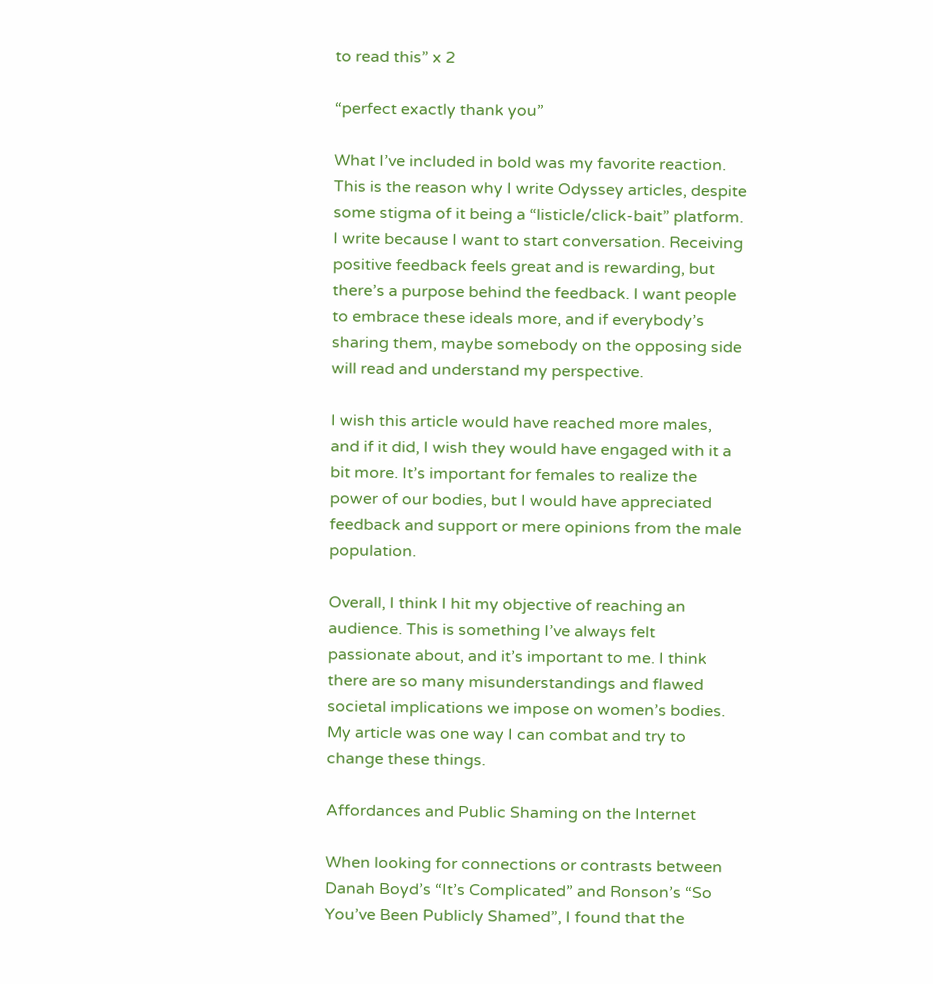to read this” x 2

“perfect exactly thank you”

What I’ve included in bold was my favorite reaction. This is the reason why I write Odyssey articles, despite some stigma of it being a “listicle/click-bait” platform. I write because I want to start conversation. Receiving positive feedback feels great and is rewarding, but there’s a purpose behind the feedback. I want people to embrace these ideals more, and if everybody’s sharing them, maybe somebody on the opposing side will read and understand my perspective.

I wish this article would have reached more males, and if it did, I wish they would have engaged with it a bit more. It’s important for females to realize the power of our bodies, but I would have appreciated feedback and support or mere opinions from the male population.

Overall, I think I hit my objective of reaching an audience. This is something I’ve always felt passionate about, and it’s important to me. I think there are so many misunderstandings and flawed societal implications we impose on women’s bodies. My article was one way I can combat and try to change these things.

Affordances and Public Shaming on the Internet

When looking for connections or contrasts between Danah Boyd’s “It’s Complicated” and Ronson’s “So You’ve Been Publicly Shamed”, I found that the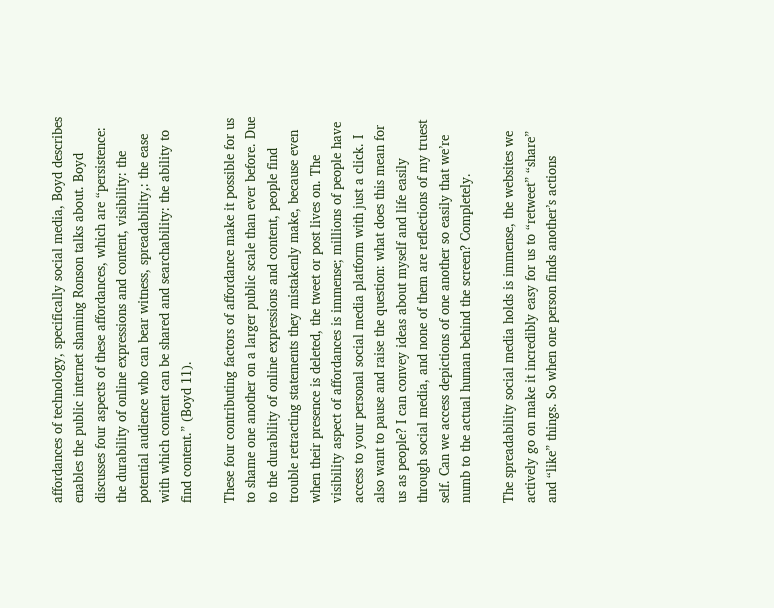affordances of technology, specifically social media, Boyd describes enables the public internet shaming Ronson talks about. Boyd discusses four aspects of these affordances, which are “persistence: the durability of online expressions and content, visibility: the potential audience who can bear witness, spreadability,: the ease with which content can be shared and searchability: the ability to find content.” (Boyd 11).

These four contributing factors of affordance make it possible for us to shame one another on a larger public scale than ever before. Due to the durability of online expressions and content, people find trouble retracting statements they mistakenly make, because even when their presence is deleted, the tweet or post lives on. The visibility aspect of affordances is immense; millions of people have access to your personal social media platform with just a click. I also want to pause and raise the question: what does this mean for us as people? I can convey ideas about myself and life easily through social media, and none of them are reflections of my truest self. Can we access depictions of one another so easily that we’re numb to the actual human behind the screen? Completely.

The spreadability social media holds is immense, the websites we actively go on make it incredibly easy for us to “retweet” “share” and “like” things. So when one person finds another’s actions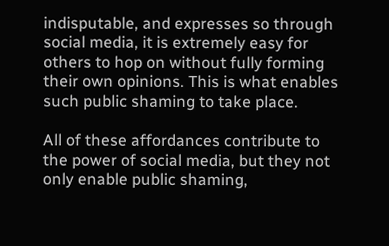indisputable, and expresses so through social media, it is extremely easy for others to hop on without fully forming their own opinions. This is what enables such public shaming to take place.

All of these affordances contribute to the power of social media, but they not only enable public shaming,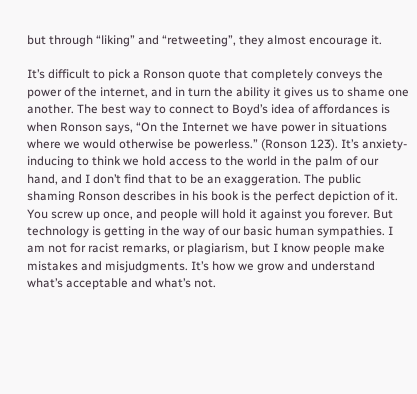but through “liking” and “retweeting”, they almost encourage it.

It’s difficult to pick a Ronson quote that completely conveys the power of the internet, and in turn the ability it gives us to shame one another. The best way to connect to Boyd’s idea of affordances is when Ronson says, “On the Internet we have power in situations where we would otherwise be powerless.” (Ronson 123). It’s anxiety-inducing to think we hold access to the world in the palm of our hand, and I don’t find that to be an exaggeration. The public shaming Ronson describes in his book is the perfect depiction of it. You screw up once, and people will hold it against you forever. But technology is getting in the way of our basic human sympathies. I am not for racist remarks, or plagiarism, but I know people make mistakes and misjudgments. It’s how we grow and understand what’s acceptable and what’s not.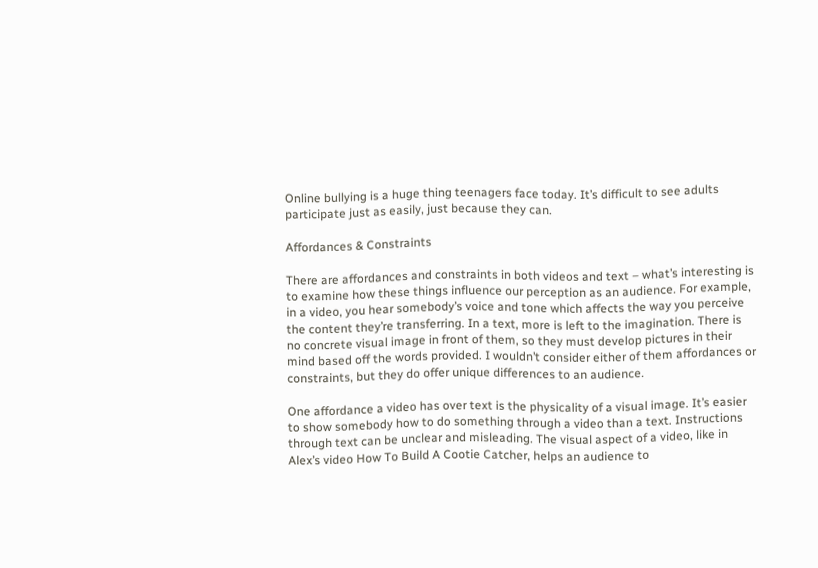Online bullying is a huge thing teenagers face today. It’s difficult to see adults participate just as easily, just because they can.

Affordances & Constraints

There are affordances and constraints in both videos and text – what’s interesting is to examine how these things influence our perception as an audience. For example, in a video, you hear somebody’s voice and tone which affects the way you perceive the content they’re transferring. In a text, more is left to the imagination. There is no concrete visual image in front of them, so they must develop pictures in their mind based off the words provided. I wouldn’t consider either of them affordances or constraints, but they do offer unique differences to an audience.

One affordance a video has over text is the physicality of a visual image. It’s easier to show somebody how to do something through a video than a text. Instructions through text can be unclear and misleading. The visual aspect of a video, like in Alex’s video How To Build A Cootie Catcher, helps an audience to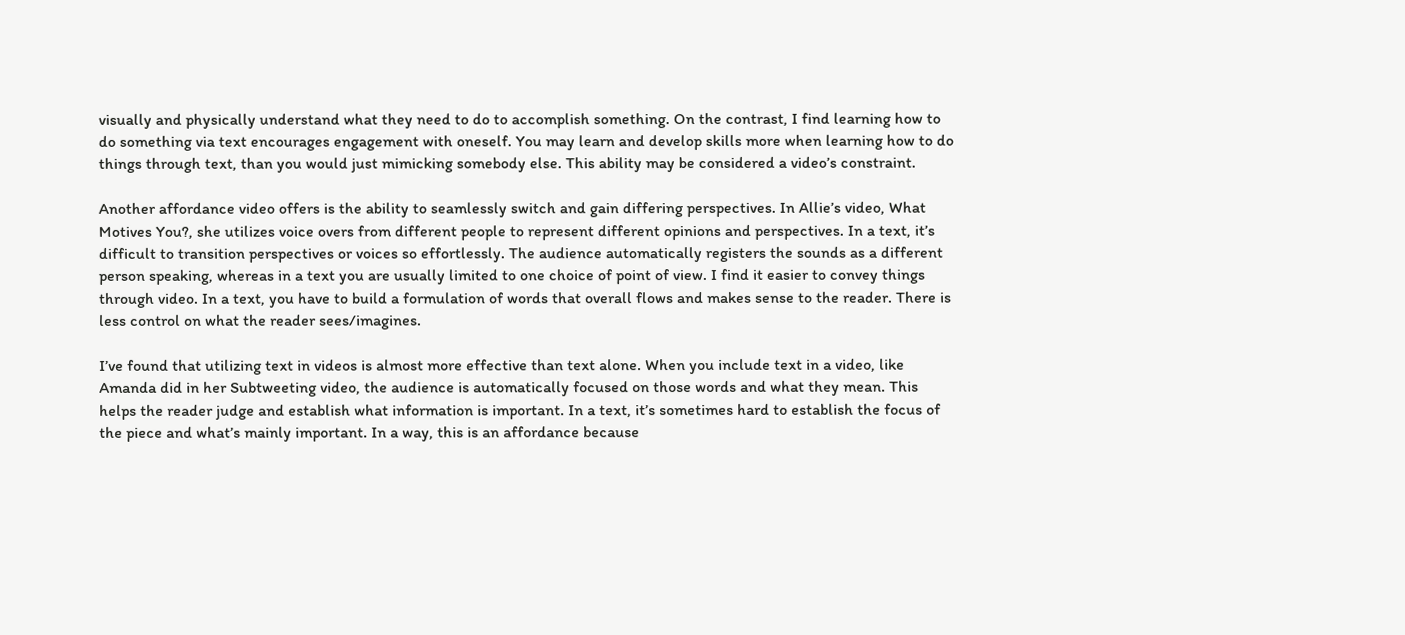visually and physically understand what they need to do to accomplish something. On the contrast, I find learning how to do something via text encourages engagement with oneself. You may learn and develop skills more when learning how to do things through text, than you would just mimicking somebody else. This ability may be considered a video’s constraint.

Another affordance video offers is the ability to seamlessly switch and gain differing perspectives. In Allie’s video, What Motives You?, she utilizes voice overs from different people to represent different opinions and perspectives. In a text, it’s difficult to transition perspectives or voices so effortlessly. The audience automatically registers the sounds as a different person speaking, whereas in a text you are usually limited to one choice of point of view. I find it easier to convey things through video. In a text, you have to build a formulation of words that overall flows and makes sense to the reader. There is less control on what the reader sees/imagines.

I’ve found that utilizing text in videos is almost more effective than text alone. When you include text in a video, like Amanda did in her Subtweeting video, the audience is automatically focused on those words and what they mean. This helps the reader judge and establish what information is important. In a text, it’s sometimes hard to establish the focus of the piece and what’s mainly important. In a way, this is an affordance because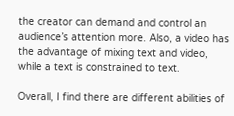the creator can demand and control an audience’s attention more. Also, a video has the advantage of mixing text and video, while a text is constrained to text.

Overall, I find there are different abilities of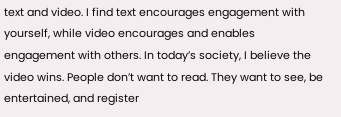text and video. I find text encourages engagement with yourself, while video encourages and enables engagement with others. In today’s society, I believe the video wins. People don’t want to read. They want to see, be entertained, and register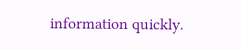information quickly.